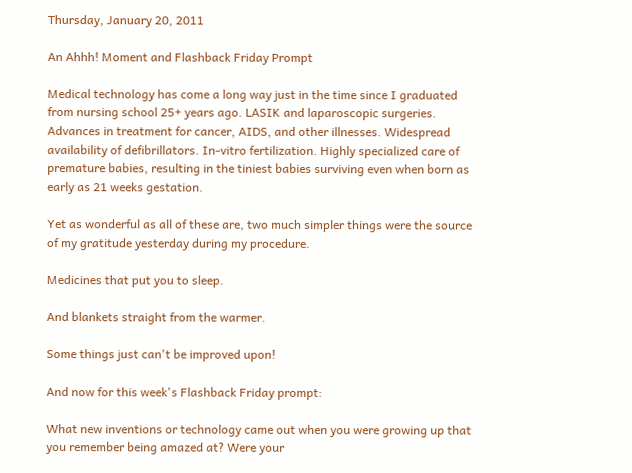Thursday, January 20, 2011

An Ahhh! Moment and Flashback Friday Prompt

Medical technology has come a long way just in the time since I graduated from nursing school 25+ years ago. LASIK and laparoscopic surgeries. Advances in treatment for cancer, AIDS, and other illnesses. Widespread availability of defibrillators. In-vitro fertilization. Highly specialized care of premature babies, resulting in the tiniest babies surviving even when born as early as 21 weeks gestation.

Yet as wonderful as all of these are, two much simpler things were the source of my gratitude yesterday during my procedure.

Medicines that put you to sleep.

And blankets straight from the warmer.

Some things just can't be improved upon!

And now for this week's Flashback Friday prompt:

What new inventions or technology came out when you were growing up that you remember being amazed at? Were your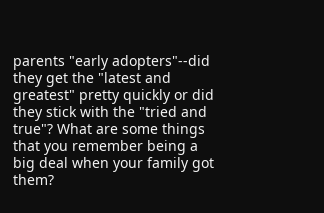parents "early adopters"--did they get the "latest and greatest" pretty quickly or did they stick with the "tried and true"? What are some things that you remember being a big deal when your family got them?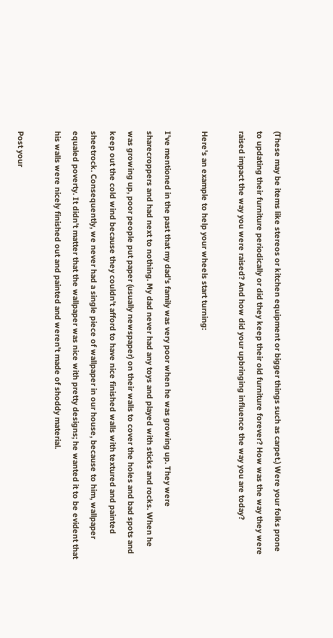(These may be items like stereos or kitchen equipment or bigger things such as carpet.) Were your folks prone to updating their furniture periodically or did they keep their old furniture forever? How was the way they were raised impact the way you were raised? And how did your upbringing influence the way you are today?

Here's an example to help your wheels start turning:

I've mentioned in the past that my dad's family was very poor when he was growing up. They were sharecroppers and had next to nothing. My dad never had any toys and played with sticks and rocks. When he was growing up, poor people put paper (usually newspaper) on their walls to cover the holes and bad spots and keep out the cold wind because they couldn't afford to have nice finished walls with textured and painted sheetrock. Consequently, we never had a single piece of wallpaper in our house, because to him, wallpaper equaled poverty. It didn't matter that the wallpaper was nice with pretty designs; he wanted it to be evident that his walls were nicely finished out and painted and weren't made of shoddy material.

Post your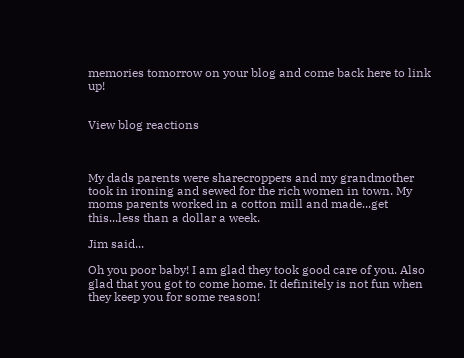memories tomorrow on your blog and come back here to link up!


View blog reactions



My dads parents were sharecroppers and my grandmother took in ironing and sewed for the rich women in town. My moms parents worked in a cotton mill and made...get this...less than a dollar a week.

Jim said...

Oh you poor baby! I am glad they took good care of you. Also glad that you got to come home. It definitely is not fun when they keep you for some reason!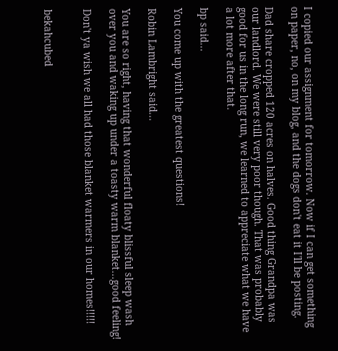I copied our assignment for tomorrow. Now if I can get something on paper, no, on my blog, and the dogs don't eat it I'll be posting.

Dad share cropped 120 acres on halves. Good thing Grandpa was our landlord. We were still very poor though. That was probably good for us in the long run, we learned to appreciate what we have a lot more after that.

bp said...

You come up with the greatest questions!

Robin Lambright said...

You are so right, having that wonderful floaty blissful sleep wash over you and waking up under a toasty warm blanket...good feeling!

Don't ya wish we all had those blanket warmers in our homes!!!!!


bekahcubed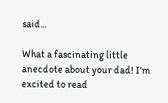said...

What a fascinating little anecdote about your dad! I'm excited to read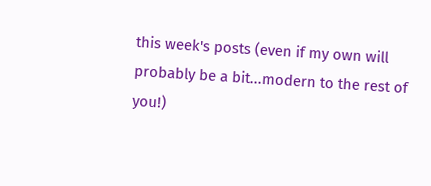this week's posts (even if my own will probably be a bit...modern to the rest of you!)